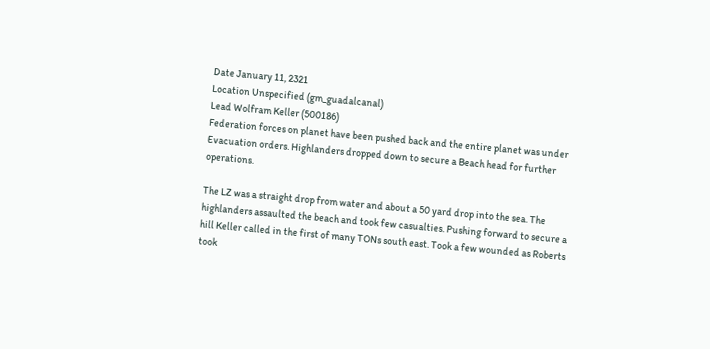Date January 11, 2321
Location Unspecified (gm_guadalcanal)
Lead Wolfram Keller (500186)
Federation forces on planet have been pushed back and the entire planet was under Evacuation orders. Highlanders dropped down to secure a Beach head for further operations.

The LZ was a straight drop from water and about a 50 yard drop into the sea. The highlanders assaulted the beach and took few casualties. Pushing forward to secure a hill Keller called in the first of many TONs south east. Took a few wounded as Roberts took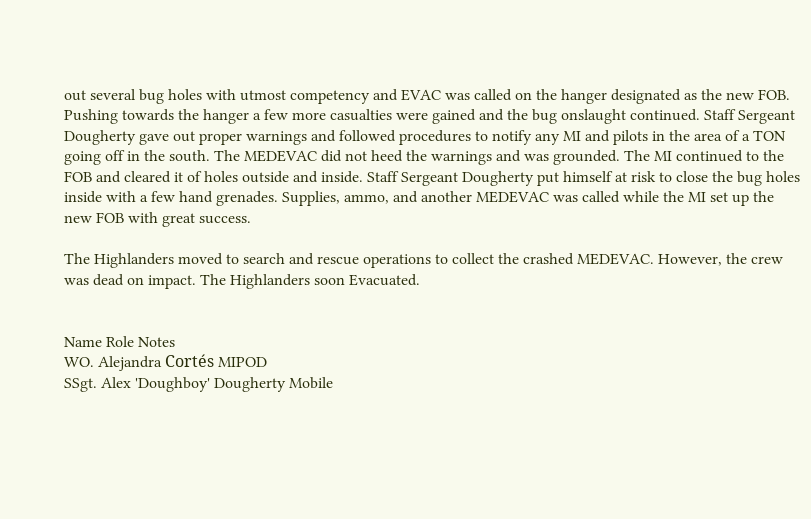out several bug holes with utmost competency and EVAC was called on the hanger designated as the new FOB. Pushing towards the hanger a few more casualties were gained and the bug onslaught continued. Staff Sergeant Dougherty gave out proper warnings and followed procedures to notify any MI and pilots in the area of a TON going off in the south. The MEDEVAC did not heed the warnings and was grounded. The MI continued to the FOB and cleared it of holes outside and inside. Staff Sergeant Dougherty put himself at risk to close the bug holes inside with a few hand grenades. Supplies, ammo, and another MEDEVAC was called while the MI set up the new FOB with great success.

The Highlanders moved to search and rescue operations to collect the crashed MEDEVAC. However, the crew was dead on impact. The Highlanders soon Evacuated.


Name Role Notes
WO. Alejandra Cortés MIPOD
SSgt. Alex 'Doughboy' Dougherty Mobile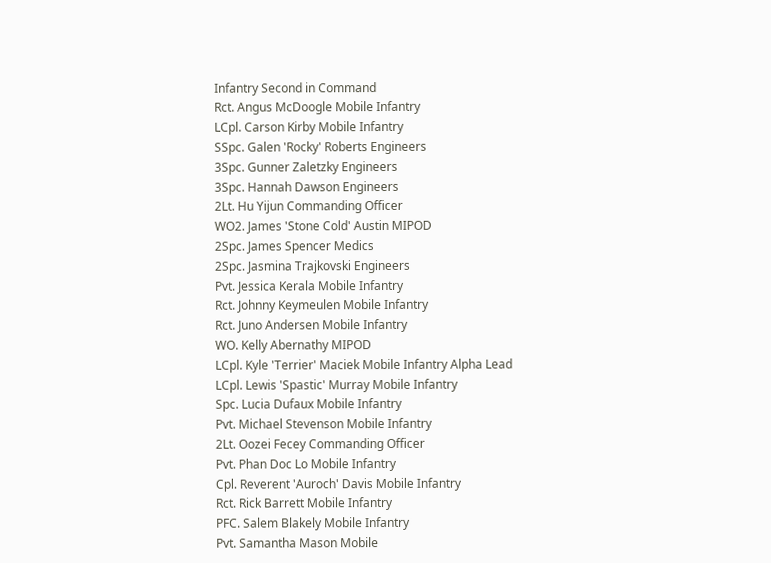Infantry Second in Command
Rct. Angus McDoogle Mobile Infantry
LCpl. Carson Kirby Mobile Infantry
SSpc. Galen 'Rocky' Roberts Engineers
3Spc. Gunner Zaletzky Engineers
3Spc. Hannah Dawson Engineers
2Lt. Hu Yijun Commanding Officer
WO2. James 'Stone Cold' Austin MIPOD
2Spc. James Spencer Medics
2Spc. Jasmina Trajkovski Engineers
Pvt. Jessica Kerala Mobile Infantry
Rct. Johnny Keymeulen Mobile Infantry
Rct. Juno Andersen Mobile Infantry
WO. Kelly Abernathy MIPOD
LCpl. Kyle 'Terrier' Maciek Mobile Infantry Alpha Lead
LCpl. Lewis 'Spastic' Murray Mobile Infantry
Spc. Lucia Dufaux Mobile Infantry
Pvt. Michael Stevenson Mobile Infantry
2Lt. Oozei Fecey Commanding Officer
Pvt. Phan Doc Lo Mobile Infantry
Cpl. Reverent 'Auroch' Davis Mobile Infantry
Rct. Rick Barrett Mobile Infantry
PFC. Salem Blakely Mobile Infantry
Pvt. Samantha Mason Mobile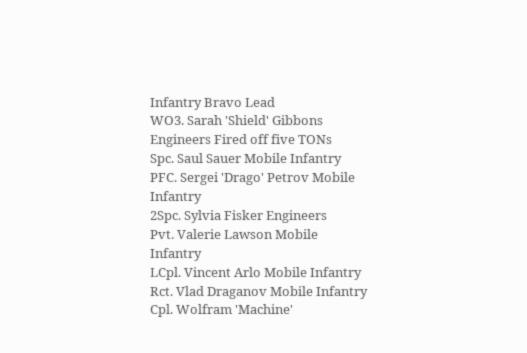Infantry Bravo Lead
WO3. Sarah 'Shield' Gibbons Engineers Fired off five TONs
Spc. Saul Sauer Mobile Infantry
PFC. Sergei 'Drago' Petrov Mobile Infantry
2Spc. Sylvia Fisker Engineers
Pvt. Valerie Lawson Mobile Infantry
LCpl. Vincent Arlo Mobile Infantry
Rct. Vlad Draganov Mobile Infantry
Cpl. Wolfram 'Machine'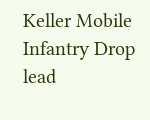Keller Mobile Infantry Drop lead